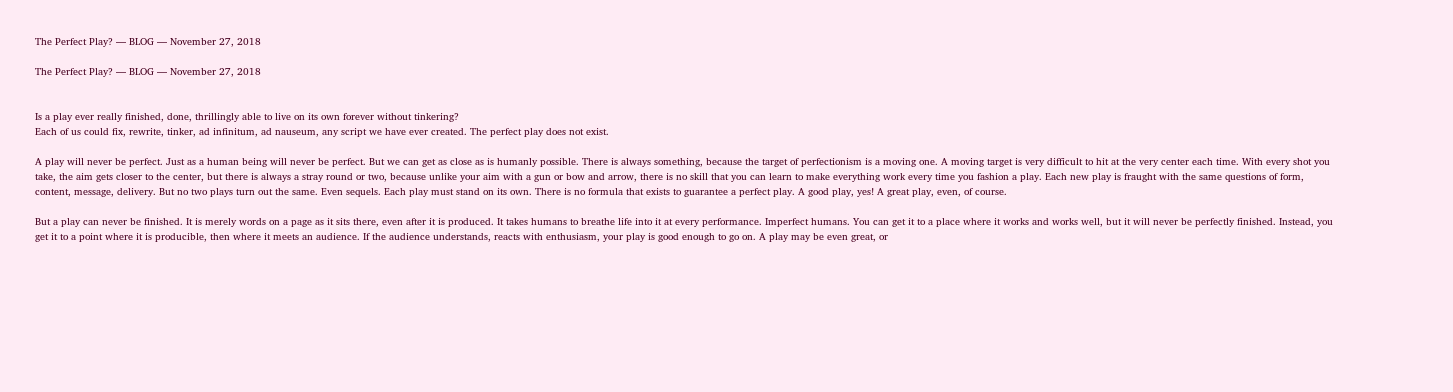The Perfect Play? — BLOG — November 27, 2018

The Perfect Play? — BLOG — November 27, 2018


Is a play ever really finished, done, thrillingly able to live on its own forever without tinkering?
Each of us could fix, rewrite, tinker, ad infinitum, ad nauseum, any script we have ever created. The perfect play does not exist.

A play will never be perfect. Just as a human being will never be perfect. But we can get as close as is humanly possible. There is always something, because the target of perfectionism is a moving one. A moving target is very difficult to hit at the very center each time. With every shot you take, the aim gets closer to the center, but there is always a stray round or two, because unlike your aim with a gun or bow and arrow, there is no skill that you can learn to make everything work every time you fashion a play. Each new play is fraught with the same questions of form, content, message, delivery. But no two plays turn out the same. Even sequels. Each play must stand on its own. There is no formula that exists to guarantee a perfect play. A good play, yes! A great play, even, of course.

But a play can never be finished. It is merely words on a page as it sits there, even after it is produced. It takes humans to breathe life into it at every performance. Imperfect humans. You can get it to a place where it works and works well, but it will never be perfectly finished. Instead, you get it to a point where it is producible, then where it meets an audience. If the audience understands, reacts with enthusiasm, your play is good enough to go on. A play may be even great, or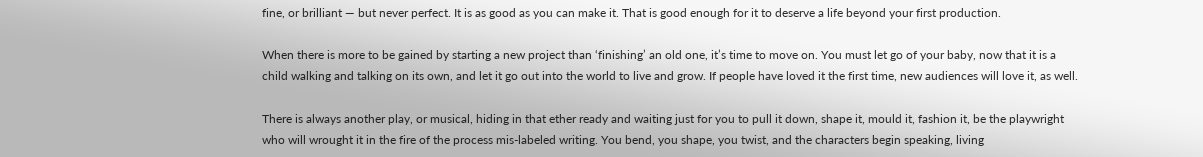fine, or brilliant — but never perfect. It is as good as you can make it. That is good enough for it to deserve a life beyond your first production.

When there is more to be gained by starting a new project than ‘finishing’ an old one, it’s time to move on. You must let go of your baby, now that it is a child walking and talking on its own, and let it go out into the world to live and grow. If people have loved it the first time, new audiences will love it, as well.

There is always another play, or musical, hiding in that ether ready and waiting just for you to pull it down, shape it, mould it, fashion it, be the playwright who will wrought it in the fire of the process mis-labeled writing. You bend, you shape, you twist, and the characters begin speaking, living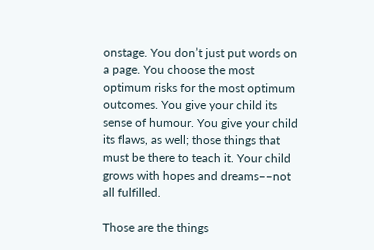onstage. You don’t just put words on a page. You choose the most optimum risks for the most optimum outcomes. You give your child its sense of humour. You give your child its flaws, as well; those things that must be there to teach it. Your child grows with hopes and dreams––not all fulfilled.

Those are the things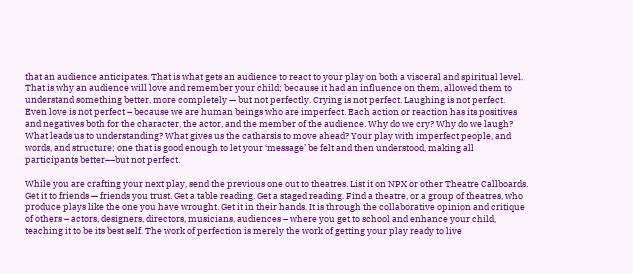that an audience anticipates. That is what gets an audience to react to your play on both a visceral and spiritual level. That is why an audience will love and remember your child; because it had an influence on them, allowed them to understand something better, more completely — but not perfectly. Crying is not perfect. Laughing is not perfect. Even love is not perfect – because we are human beings who are imperfect. Each action or reaction has its positives and negatives both for the character, the actor, and the member of the audience. Why do we cry? Why do we laugh? What leads us to understanding? What gives us the catharsis to move ahead? Your play with imperfect people, and words, and structure; one that is good enough to let your ‘message’ be felt and then understood, making all participants better––but not perfect.

While you are crafting your next play, send the previous one out to theatres. List it on NPX or other Theatre Callboards. Get it to friends — friends you trust. Get a table reading. Get a staged reading. Find a theatre, or a group of theatres, who produce plays like the one you have wrought. Get it in their hands. It is through the collaborative opinion and critique of others – actors, designers, directors, musicians, audiences – where you get to school and enhance your child, teaching it to be its best self. The work of perfection is merely the work of getting your play ready to live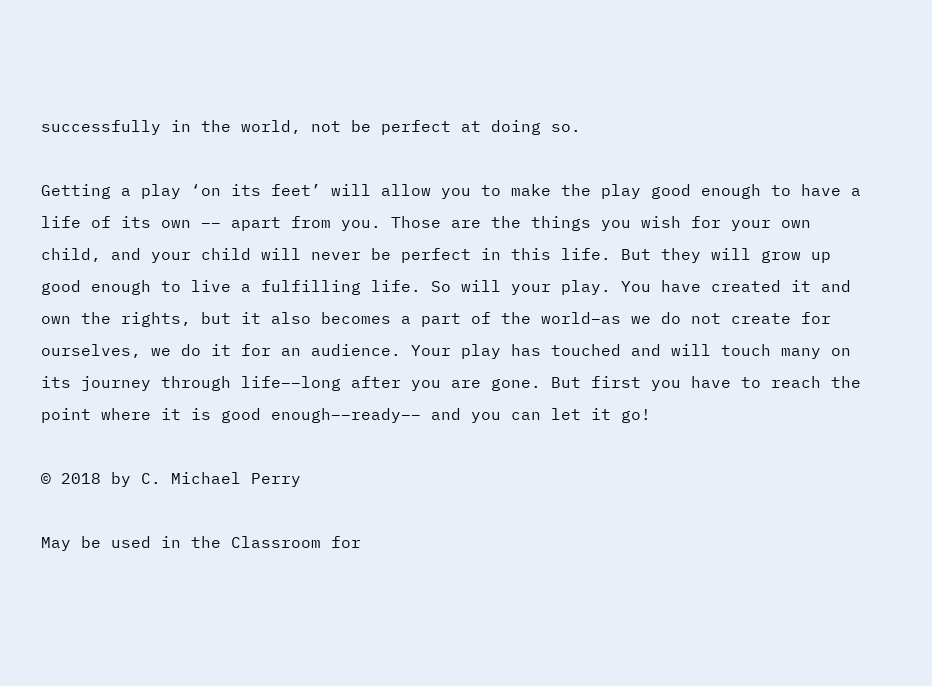successfully in the world, not be perfect at doing so.

Getting a play ‘on its feet’ will allow you to make the play good enough to have a life of its own –– apart from you. Those are the things you wish for your own child, and your child will never be perfect in this life. But they will grow up good enough to live a fulfilling life. So will your play. You have created it and own the rights, but it also becomes a part of the world–as we do not create for ourselves, we do it for an audience. Your play has touched and will touch many on its journey through life––long after you are gone. But first you have to reach the point where it is good enough––ready–– and you can let it go!

© 2018 by C. Michael Perry

May be used in the Classroom for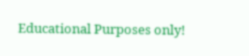Educational Purposes only!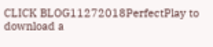CLICK BLOG11272018PerfectPlay to download a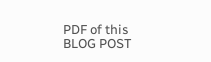PDF of this BLOG POST